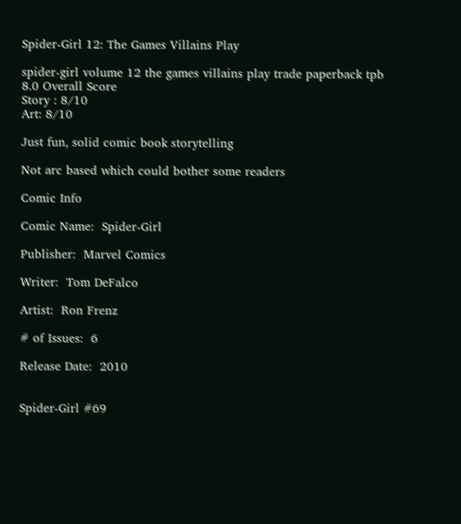Spider-Girl 12: The Games Villains Play

spider-girl volume 12 the games villains play trade paperback tpb
8.0 Overall Score
Story : 8/10
Art: 8/10

Just fun, solid comic book storytelling

Not arc based which could bother some readers

Comic Info

Comic Name:  Spider-Girl

Publisher:  Marvel Comics

Writer:  Tom DeFalco

Artist:  Ron Frenz

# of Issues:  6

Release Date:  2010


Spider-Girl #69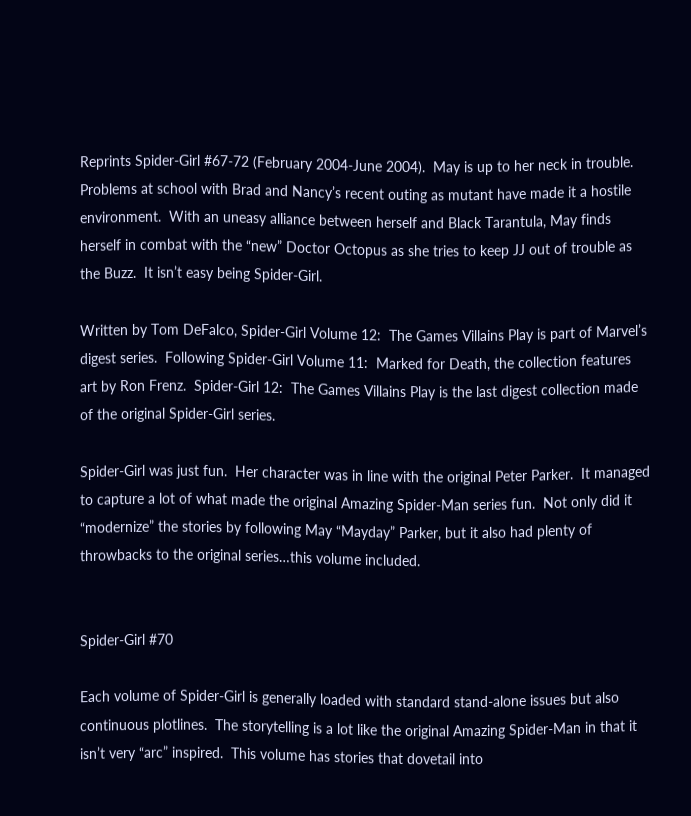Reprints Spider-Girl #67-72 (February 2004-June 2004).  May is up to her neck in trouble.  Problems at school with Brad and Nancy’s recent outing as mutant have made it a hostile environment.  With an uneasy alliance between herself and Black Tarantula, May finds herself in combat with the “new” Doctor Octopus as she tries to keep JJ out of trouble as the Buzz.  It isn’t easy being Spider-Girl.

Written by Tom DeFalco, Spider-Girl Volume 12:  The Games Villains Play is part of Marvel’s digest series.  Following Spider-Girl Volume 11:  Marked for Death, the collection features art by Ron Frenz.  Spider-Girl 12:  The Games Villains Play is the last digest collection made of the original Spider-Girl series.

Spider-Girl was just fun.  Her character was in line with the original Peter Parker.  It managed to capture a lot of what made the original Amazing Spider-Man series fun.  Not only did it “modernize” the stories by following May “Mayday” Parker, but it also had plenty of throwbacks to the original series…this volume included.


Spider-Girl #70

Each volume of Spider-Girl is generally loaded with standard stand-alone issues but also continuous plotlines.  The storytelling is a lot like the original Amazing Spider-Man in that it isn’t very “arc” inspired.  This volume has stories that dovetail into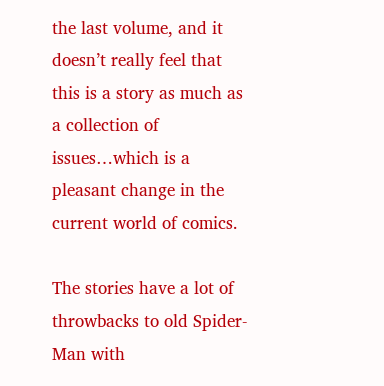the last volume, and it doesn’t really feel that this is a story as much as a collection of issues…which is a pleasant change in the current world of comics.

The stories have a lot of throwbacks to old Spider-Man with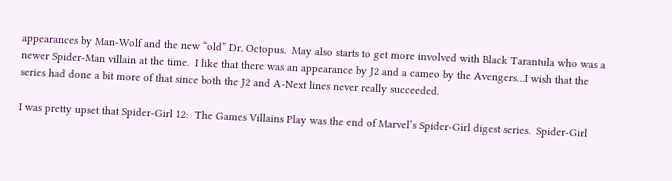appearances by Man-Wolf and the new “old” Dr. Octopus.  May also starts to get more involved with Black Tarantula who was a newer Spider-Man villain at the time.  I like that there was an appearance by J2 and a cameo by the Avengers…I wish that the series had done a bit more of that since both the J2 and A-Next lines never really succeeded.

I was pretty upset that Spider-Girl 12:  The Games Villains Play was the end of Marvel’s Spider-Girl digest series.  Spider-Girl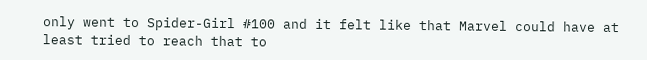only went to Spider-Girl #100 and it felt like that Marvel could have at least tried to reach that to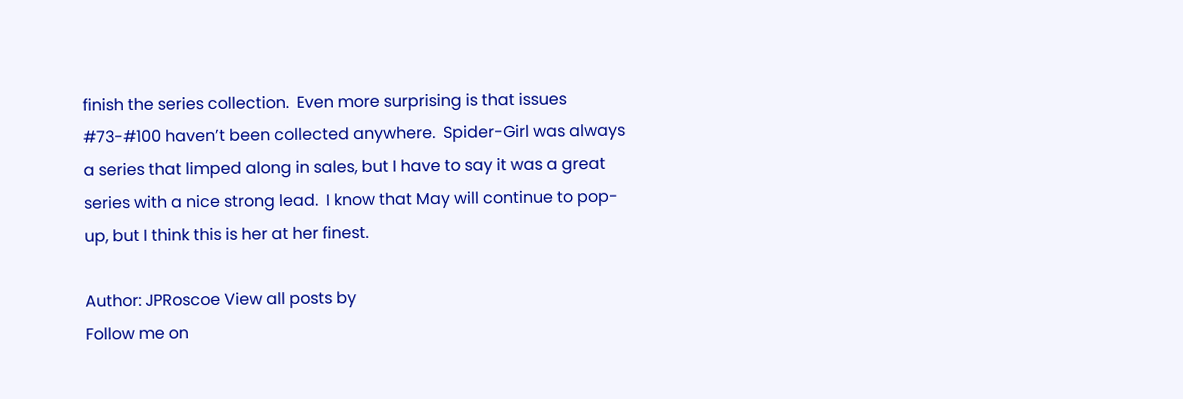finish the series collection.  Even more surprising is that issues #73-#100 haven’t been collected anywhere.  Spider-Girl was always a series that limped along in sales, but I have to say it was a great series with a nice strong lead.  I know that May will continue to pop-up, but I think this is her at her finest.

Author: JPRoscoe View all posts by
Follow me on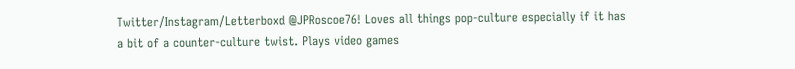Twitter/Instagram/Letterboxd @JPRoscoe76! Loves all things pop-culture especially if it has a bit of a counter-culture twist. Plays video games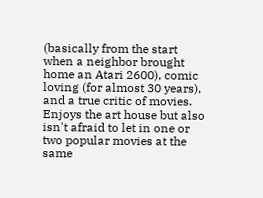(basically from the start when a neighbor brought home an Atari 2600), comic loving (for almost 30 years), and a true critic of movies. Enjoys the art house but also isn't afraid to let in one or two popular movies at the same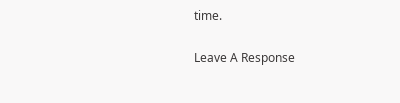time.

Leave A Response